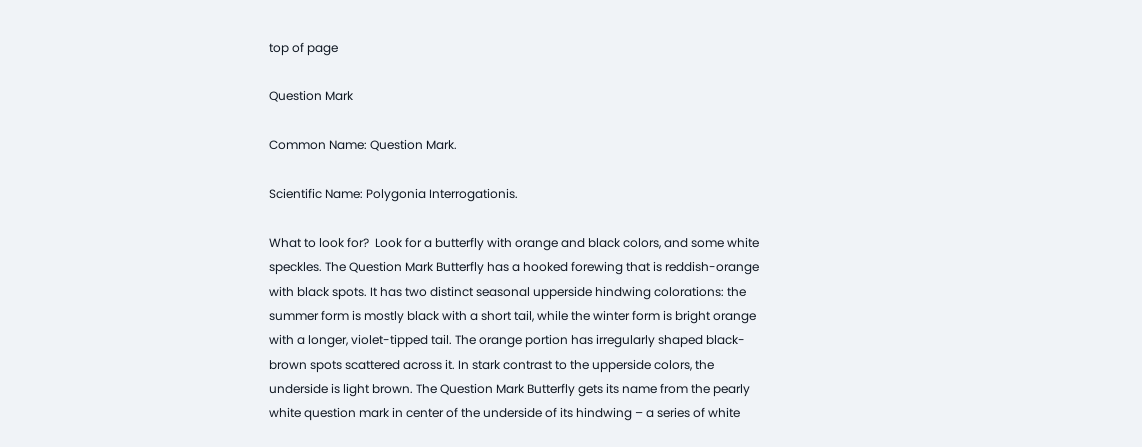top of page

Question Mark

Common Name: Question Mark.

Scientific Name: Polygonia Interrogationis.

What to look for?  Look for a butterfly with orange and black colors, and some white speckles. The Question Mark Butterfly has a hooked forewing that is reddish-orange with black spots. It has two distinct seasonal upperside hindwing colorations: the summer form is mostly black with a short tail, while the winter form is bright orange with a longer, violet-tipped tail. The orange portion has irregularly shaped black-brown spots scattered across it. In stark contrast to the upperside colors, the underside is light brown. The Question Mark Butterfly gets its name from the pearly white question mark in center of the underside of its hindwing – a series of white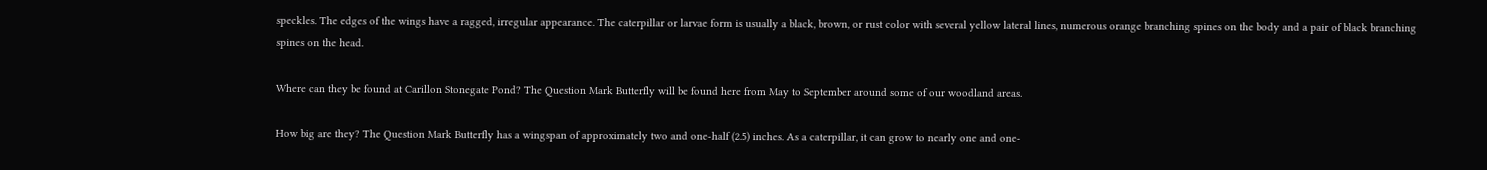speckles. The edges of the wings have a ragged, irregular appearance. The caterpillar or larvae form is usually a black, brown, or rust color with several yellow lateral lines, numerous orange branching spines on the body and a pair of black branching spines on the head.

Where can they be found at Carillon Stonegate Pond? The Question Mark Butterfly will be found here from May to September around some of our woodland areas.

How big are they? The Question Mark Butterfly has a wingspan of approximately two and one-half (2.5) inches. As a caterpillar, it can grow to nearly one and one-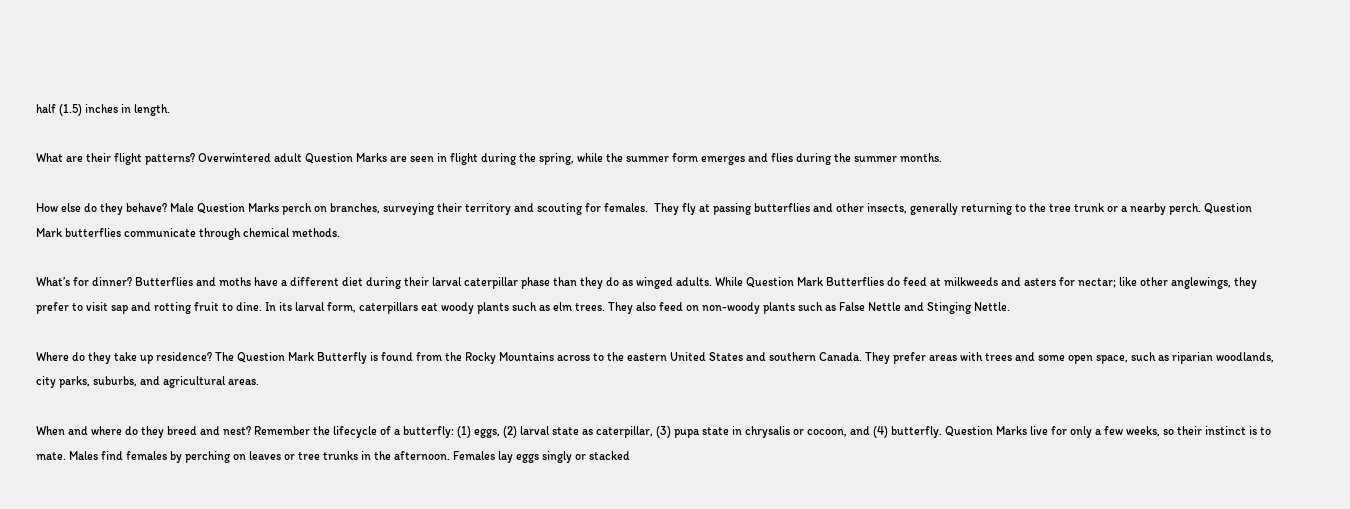half (1.5) inches in length.

What are their flight patterns? Overwintered adult Question Marks are seen in flight during the spring, while the summer form emerges and flies during the summer months.

How else do they behave? Male Question Marks perch on branches, surveying their territory and scouting for females.  They fly at passing butterflies and other insects, generally returning to the tree trunk or a nearby perch. Question Mark butterflies communicate through chemical methods.

What’s for dinner? Butterflies and moths have a different diet during their larval caterpillar phase than they do as winged adults. While Question Mark Butterflies do feed at milkweeds and asters for nectar; like other anglewings, they prefer to visit sap and rotting fruit to dine. In its larval form, caterpillars eat woody plants such as elm trees. They also feed on non-woody plants such as False Nettle and Stinging Nettle.

Where do they take up residence? The Question Mark Butterfly is found from the Rocky Mountains across to the eastern United States and southern Canada. They prefer areas with trees and some open space, such as riparian woodlands, city parks, suburbs, and agricultural areas.

When and where do they breed and nest? Remember the lifecycle of a butterfly: (1) eggs, (2) larval state as caterpillar, (3) pupa state in chrysalis or cocoon, and (4) butterfly. Question Marks live for only a few weeks, so their instinct is to mate. Males find females by perching on leaves or tree trunks in the afternoon. Females lay eggs singly or stacked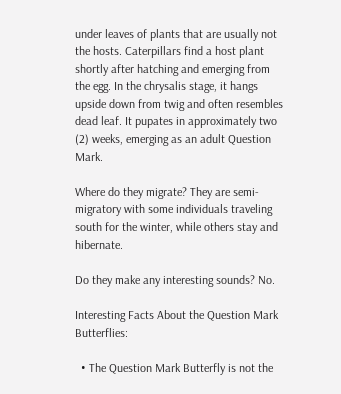under leaves of plants that are usually not the hosts. Caterpillars find a host plant shortly after hatching and emerging from the egg. In the chrysalis stage, it hangs upside down from twig and often resembles dead leaf. It pupates in approximately two (2) weeks, emerging as an adult Question Mark.

Where do they migrate? They are semi-migratory with some individuals traveling south for the winter, while others stay and hibernate.

Do they make any interesting sounds? No.

Interesting Facts About the Question Mark Butterflies:

  • The Question Mark Butterfly is not the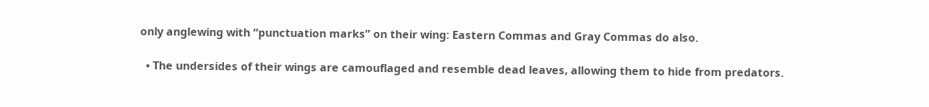only anglewing with “punctuation marks” on their wing: Eastern Commas and Gray Commas do also.

  • The undersides of their wings are camouflaged and resemble dead leaves, allowing them to hide from predators.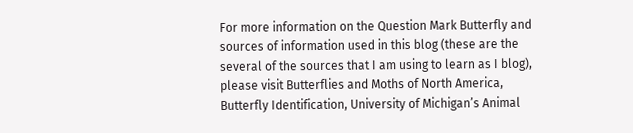For more information on the Question Mark Butterfly and sources of information used in this blog (these are the several of the sources that I am using to learn as I blog), please visit Butterflies and Moths of North America, Butterfly Identification, University of Michigan’s Animal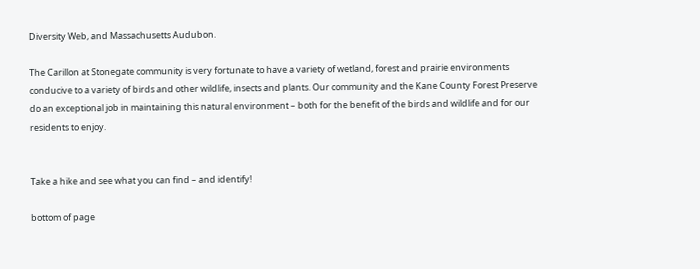Diversity Web, and Massachusetts Audubon.

The Carillon at Stonegate community is very fortunate to have a variety of wetland, forest and prairie environments conducive to a variety of birds and other wildlife, insects and plants. Our community and the Kane County Forest Preserve do an exceptional job in maintaining this natural environment – both for the benefit of the birds and wildlife and for our residents to enjoy.


Take a hike and see what you can find – and identify!

bottom of page